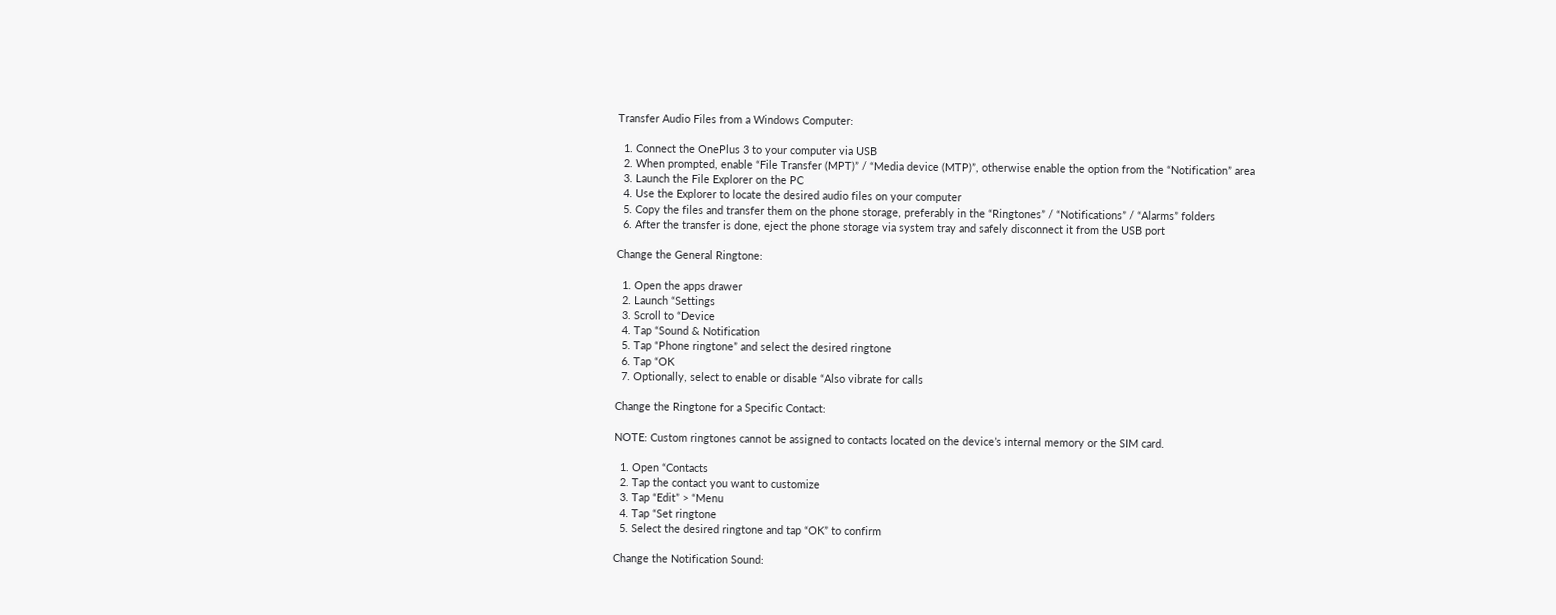Transfer Audio Files from a Windows Computer:

  1. Connect the OnePlus 3 to your computer via USB
  2. When prompted, enable “File Transfer (MPT)” / “Media device (MTP)”, otherwise enable the option from the “Notification” area
  3. Launch the File Explorer on the PC
  4. Use the Explorer to locate the desired audio files on your computer
  5. Copy the files and transfer them on the phone storage, preferably in the “Ringtones” / “Notifications” / “Alarms” folders
  6. After the transfer is done, eject the phone storage via system tray and safely disconnect it from the USB port

Change the General Ringtone:

  1. Open the apps drawer
  2. Launch “Settings
  3. Scroll to “Device
  4. Tap “Sound & Notification
  5. Tap “Phone ringtone” and select the desired ringtone
  6. Tap “OK
  7. Optionally, select to enable or disable “Also vibrate for calls

Change the Ringtone for a Specific Contact:

NOTE: Custom ringtones cannot be assigned to contacts located on the device’s internal memory or the SIM card.

  1. Open “Contacts
  2. Tap the contact you want to customize
  3. Tap “Edit” > “Menu
  4. Tap “Set ringtone
  5. Select the desired ringtone and tap “OK” to confirm

Change the Notification Sound: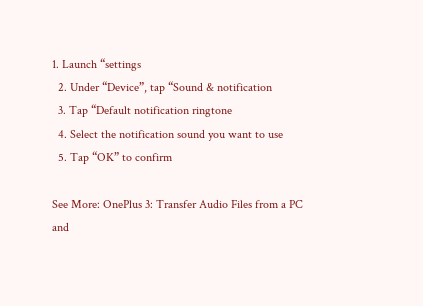1. Launch “settings
  2. Under “Device”, tap “Sound & notification
  3. Tap “Default notification ringtone
  4. Select the notification sound you want to use
  5. Tap “OK” to confirm

See More: OnePlus 3: Transfer Audio Files from a PC and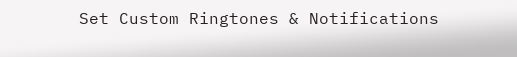Set Custom Ringtones & Notifications